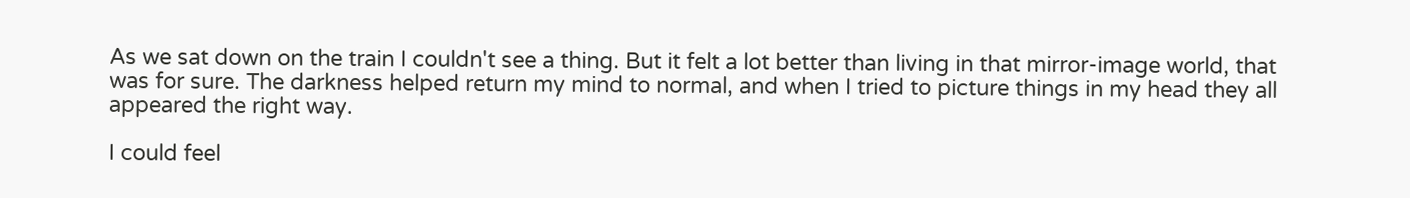As we sat down on the train I couldn't see a thing. But it felt a lot better than living in that mirror-image world, that was for sure. The darkness helped return my mind to normal, and when I tried to picture things in my head they all appeared the right way.

I could feel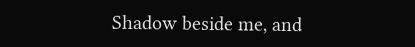Shadow beside me, and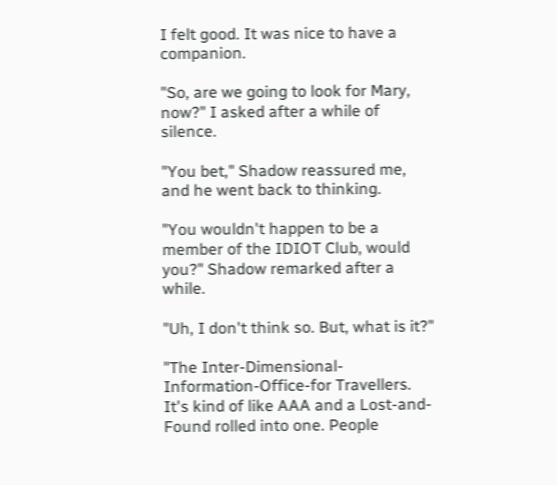I felt good. It was nice to have a companion.

"So, are we going to look for Mary, now?" I asked after a while of silence.

"You bet," Shadow reassured me, and he went back to thinking.

"You wouldn't happen to be a member of the IDIOT Club, would you?" Shadow remarked after a while.

"Uh, I don't think so. But, what is it?"

"The Inter-Dimensional-Information-Office-for Travellers. It's kind of like AAA and a Lost-and-Found rolled into one. People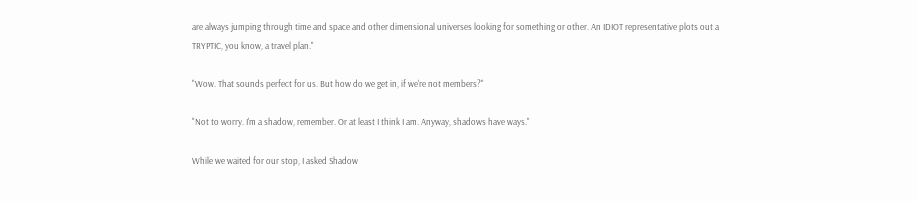are always jumping through time and space and other dimensional universes looking for something or other. An IDIOT representative plots out a TRYPTIC, you know, a travel plan."

"Wow. That sounds perfect for us. But how do we get in, if we're not members?"

"Not to worry. I'm a shadow, remember. Or at least I think I am. Anyway, shadows have ways."

While we waited for our stop, I asked Shadow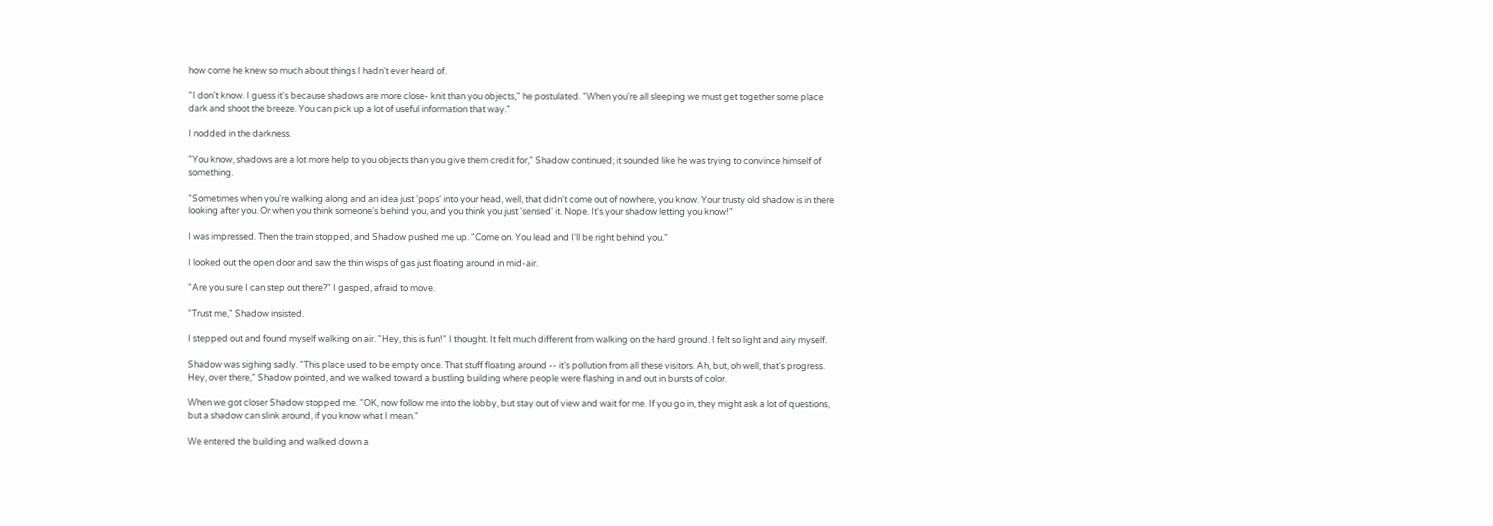how come he knew so much about things I hadn't ever heard of.

"I don't know. I guess it's because shadows are more close- knit than you objects," he postulated. "When you're all sleeping we must get together some place dark and shoot the breeze. You can pick up a lot of useful information that way."

I nodded in the darkness.

"You know, shadows are a lot more help to you objects than you give them credit for," Shadow continued; it sounded like he was trying to convince himself of something.

"Sometimes when you're walking along and an idea just 'pops' into your head, well, that didn't come out of nowhere, you know. Your trusty old shadow is in there looking after you. Or when you think someone's behind you, and you think you just 'sensed' it. Nope. It's your shadow letting you know!"

I was impressed. Then the train stopped, and Shadow pushed me up. "Come on. You lead and I'll be right behind you."

I looked out the open door and saw the thin wisps of gas just floating around in mid-air.

"Are you sure I can step out there?" I gasped, afraid to move.

"Trust me," Shadow insisted.

I stepped out and found myself walking on air. "Hey, this is fun!" I thought. It felt much different from walking on the hard ground. I felt so light and airy myself.

Shadow was sighing sadly. "This place used to be empty once. That stuff floating around -- it's pollution from all these visitors. Ah, but, oh well, that's progress. Hey, over there," Shadow pointed, and we walked toward a bustling building where people were flashing in and out in bursts of color.

When we got closer Shadow stopped me. "OK, now follow me into the lobby, but stay out of view and wait for me. If you go in, they might ask a lot of questions, but a shadow can slink around, if you know what I mean."

We entered the building and walked down a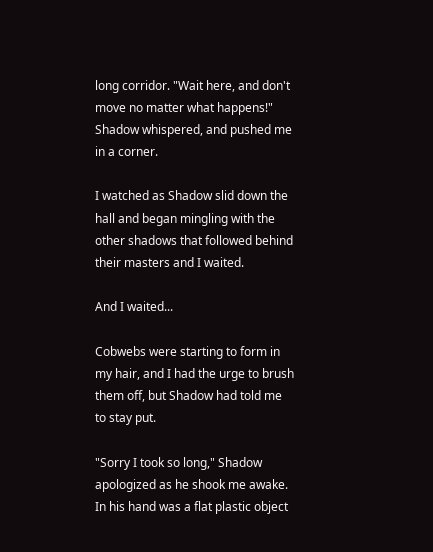long corridor. "Wait here, and don't move no matter what happens!" Shadow whispered, and pushed me in a corner.

I watched as Shadow slid down the hall and began mingling with the other shadows that followed behind their masters and I waited.

And I waited...

Cobwebs were starting to form in my hair, and I had the urge to brush them off, but Shadow had told me to stay put.

"Sorry I took so long," Shadow apologized as he shook me awake. In his hand was a flat plastic object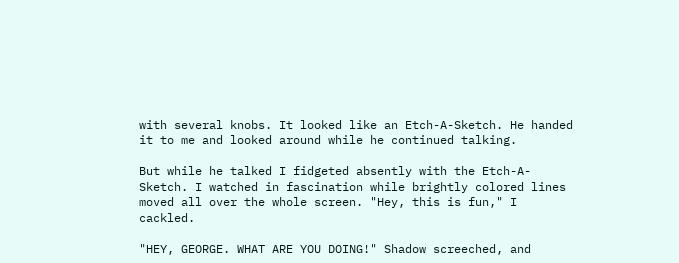with several knobs. It looked like an Etch-A-Sketch. He handed it to me and looked around while he continued talking.

But while he talked I fidgeted absently with the Etch-A- Sketch. I watched in fascination while brightly colored lines moved all over the whole screen. "Hey, this is fun," I cackled.

"HEY, GEORGE. WHAT ARE YOU DOING!" Shadow screeched, and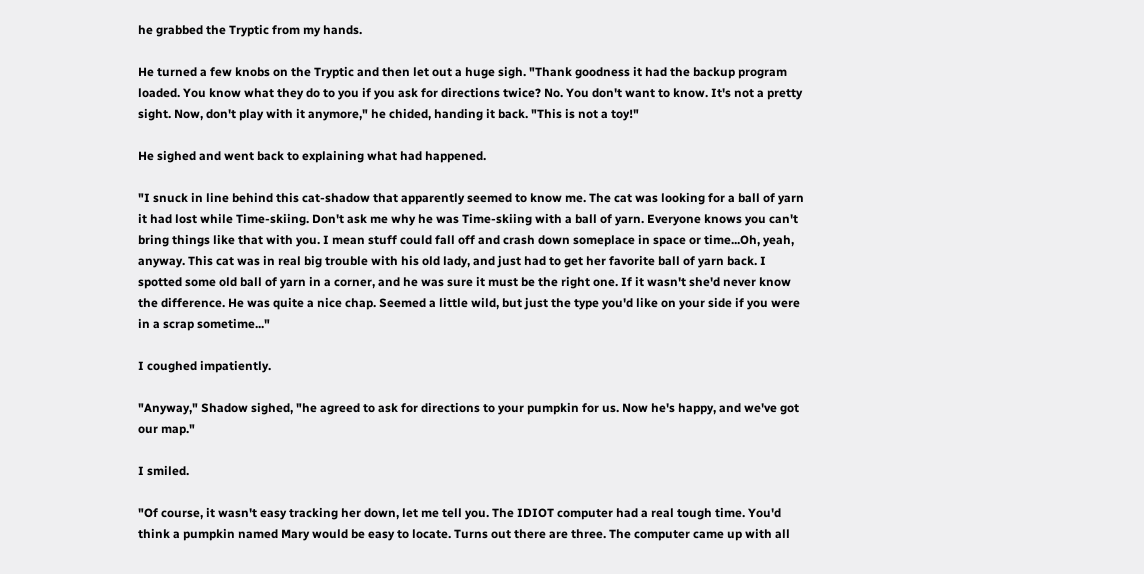he grabbed the Tryptic from my hands.

He turned a few knobs on the Tryptic and then let out a huge sigh. "Thank goodness it had the backup program loaded. You know what they do to you if you ask for directions twice? No. You don't want to know. It's not a pretty sight. Now, don't play with it anymore," he chided, handing it back. "This is not a toy!"

He sighed and went back to explaining what had happened.

"I snuck in line behind this cat-shadow that apparently seemed to know me. The cat was looking for a ball of yarn it had lost while Time-skiing. Don't ask me why he was Time-skiing with a ball of yarn. Everyone knows you can't bring things like that with you. I mean stuff could fall off and crash down someplace in space or time...Oh, yeah, anyway. This cat was in real big trouble with his old lady, and just had to get her favorite ball of yarn back. I spotted some old ball of yarn in a corner, and he was sure it must be the right one. If it wasn't she'd never know the difference. He was quite a nice chap. Seemed a little wild, but just the type you'd like on your side if you were in a scrap sometime..."

I coughed impatiently.

"Anyway," Shadow sighed, "he agreed to ask for directions to your pumpkin for us. Now he's happy, and we've got our map."

I smiled.

"Of course, it wasn't easy tracking her down, let me tell you. The IDIOT computer had a real tough time. You'd think a pumpkin named Mary would be easy to locate. Turns out there are three. The computer came up with all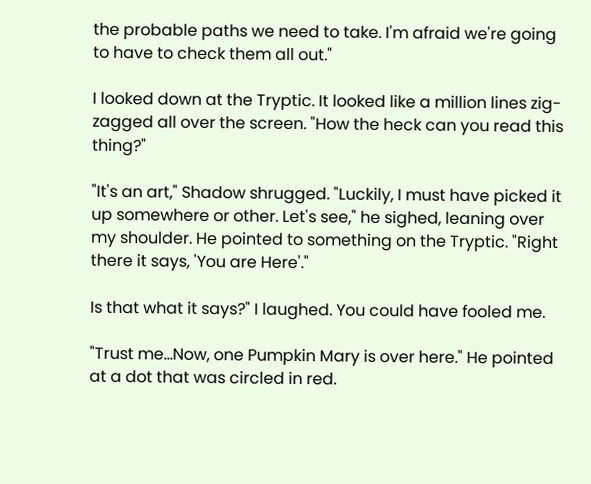the probable paths we need to take. I'm afraid we're going to have to check them all out."

I looked down at the Tryptic. It looked like a million lines zig-zagged all over the screen. "How the heck can you read this thing?"

"It's an art," Shadow shrugged. "Luckily, I must have picked it up somewhere or other. Let's see," he sighed, leaning over my shoulder. He pointed to something on the Tryptic. "Right there it says, 'You are Here'."

Is that what it says?" I laughed. You could have fooled me.

"Trust me...Now, one Pumpkin Mary is over here." He pointed at a dot that was circled in red.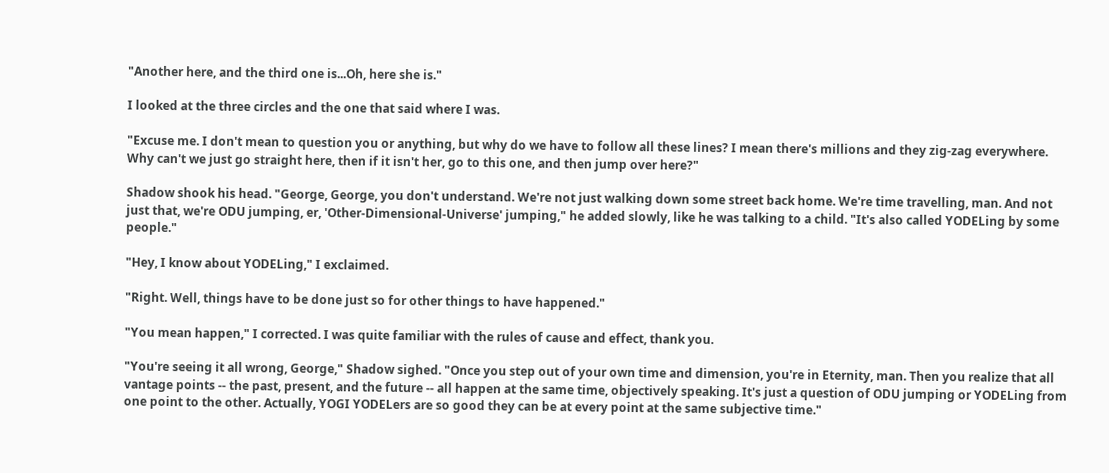"Another here, and the third one is...Oh, here she is."

I looked at the three circles and the one that said where I was.

"Excuse me. I don't mean to question you or anything, but why do we have to follow all these lines? I mean there's millions and they zig-zag everywhere. Why can't we just go straight here, then if it isn't her, go to this one, and then jump over here?"

Shadow shook his head. "George, George, you don't understand. We're not just walking down some street back home. We're time travelling, man. And not just that, we're ODU jumping, er, 'Other-Dimensional-Universe' jumping," he added slowly, like he was talking to a child. "It's also called YODELing by some people."

"Hey, I know about YODELing," I exclaimed.

"Right. Well, things have to be done just so for other things to have happened."

"You mean happen," I corrected. I was quite familiar with the rules of cause and effect, thank you.

"You're seeing it all wrong, George," Shadow sighed. "Once you step out of your own time and dimension, you're in Eternity, man. Then you realize that all vantage points -- the past, present, and the future -- all happen at the same time, objectively speaking. It's just a question of ODU jumping or YODELing from one point to the other. Actually, YOGI YODELers are so good they can be at every point at the same subjective time."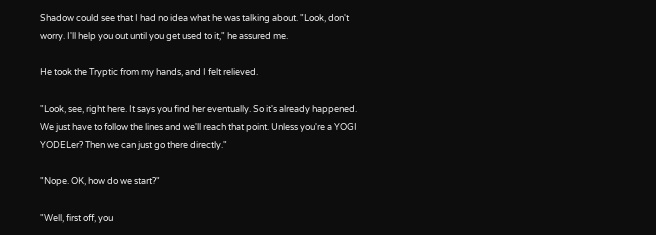Shadow could see that I had no idea what he was talking about. "Look, don't worry. I'll help you out until you get used to it," he assured me.

He took the Tryptic from my hands, and I felt relieved.

"Look, see, right here. It says you find her eventually. So it's already happened. We just have to follow the lines and we'll reach that point. Unless you're a YOGI YODELer? Then we can just go there directly."

"Nope. OK, how do we start?"

"Well, first off, you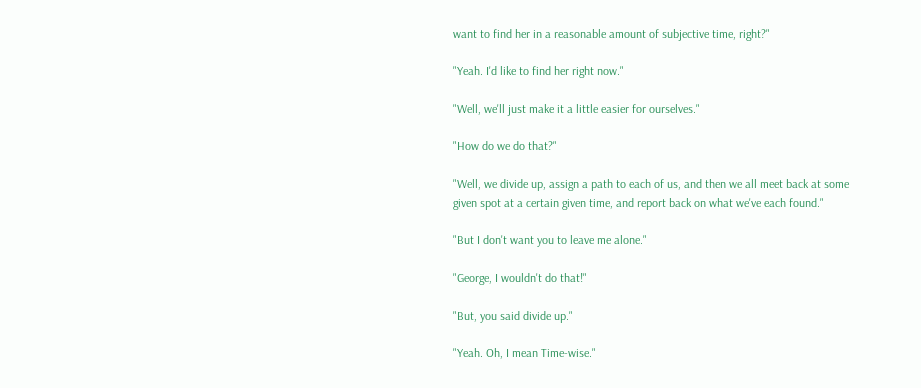want to find her in a reasonable amount of subjective time, right?"

"Yeah. I'd like to find her right now."

"Well, we'll just make it a little easier for ourselves."

"How do we do that?"

"Well, we divide up, assign a path to each of us, and then we all meet back at some given spot at a certain given time, and report back on what we've each found."

"But I don't want you to leave me alone."

"George, I wouldn't do that!"

"But, you said divide up."

"Yeah. Oh, I mean Time-wise."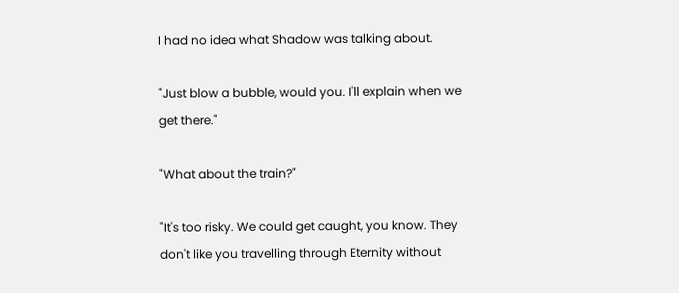I had no idea what Shadow was talking about.

"Just blow a bubble, would you. I'll explain when we get there."

"What about the train?"

"It's too risky. We could get caught, you know. They don't like you travelling through Eternity without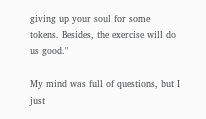giving up your soul for some tokens. Besides, the exercise will do us good."

My mind was full of questions, but I just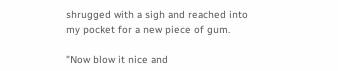shrugged with a sigh and reached into my pocket for a new piece of gum.

"Now blow it nice and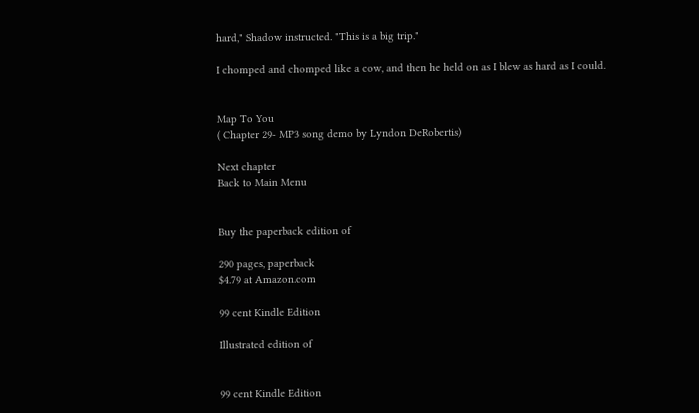hard," Shadow instructed. "This is a big trip."

I chomped and chomped like a cow, and then he held on as I blew as hard as I could.


Map To You
( Chapter 29- MP3 song demo by Lyndon DeRobertis)

Next chapter
Back to Main Menu


Buy the paperback edition of

290 pages, paperback
$4.79 at Amazon.com

99 cent Kindle Edition

Illustrated edition of


99 cent Kindle Edition